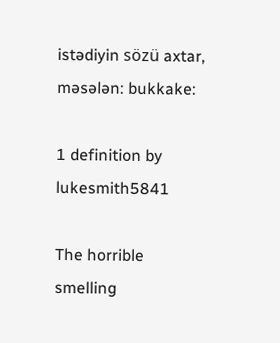istədiyin sözü axtar, məsələn: bukkake:

1 definition by lukesmith5841

The horrible smelling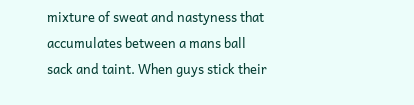mixture of sweat and nastyness that accumulates between a mans ball sack and taint. When guys stick their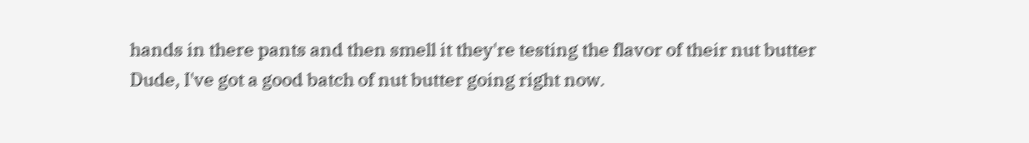hands in there pants and then smell it they're testing the flavor of their nut butter
Dude, I've got a good batch of nut butter going right now.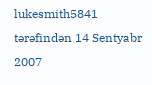lukesmith5841 tərəfindən 14 Sentyabr 2007